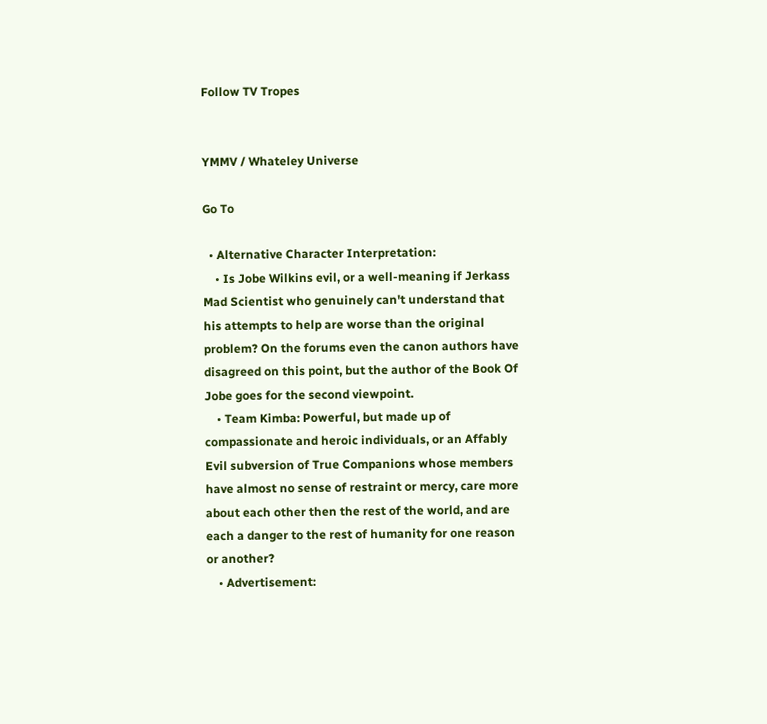Follow TV Tropes


YMMV / Whateley Universe

Go To

  • Alternative Character Interpretation:
    • Is Jobe Wilkins evil, or a well-meaning if Jerkass Mad Scientist who genuinely can't understand that his attempts to help are worse than the original problem? On the forums even the canon authors have disagreed on this point, but the author of the Book Of Jobe goes for the second viewpoint.
    • Team Kimba: Powerful, but made up of compassionate and heroic individuals, or an Affably Evil subversion of True Companions whose members have almost no sense of restraint or mercy, care more about each other then the rest of the world, and are each a danger to the rest of humanity for one reason or another?
    • Advertisement: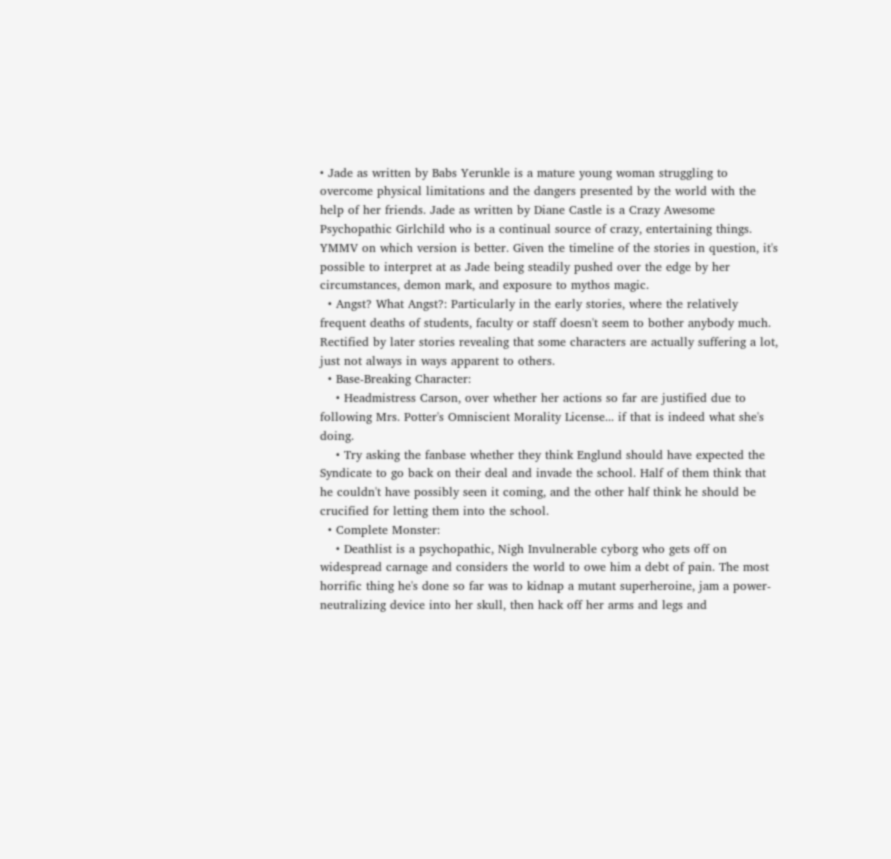• Jade as written by Babs Yerunkle is a mature young woman struggling to overcome physical limitations and the dangers presented by the world with the help of her friends. Jade as written by Diane Castle is a Crazy Awesome Psychopathic Girlchild who is a continual source of crazy, entertaining things. YMMV on which version is better. Given the timeline of the stories in question, it's possible to interpret at as Jade being steadily pushed over the edge by her circumstances, demon mark, and exposure to mythos magic.
  • Angst? What Angst?: Particularly in the early stories, where the relatively frequent deaths of students, faculty or staff doesn't seem to bother anybody much. Rectified by later stories revealing that some characters are actually suffering a lot, just not always in ways apparent to others.
  • Base-Breaking Character:
    • Headmistress Carson, over whether her actions so far are justified due to following Mrs. Potter's Omniscient Morality License... if that is indeed what she's doing.
    • Try asking the fanbase whether they think Englund should have expected the Syndicate to go back on their deal and invade the school. Half of them think that he couldn't have possibly seen it coming, and the other half think he should be crucified for letting them into the school.
  • Complete Monster:
    • Deathlist is a psychopathic, Nigh Invulnerable cyborg who gets off on widespread carnage and considers the world to owe him a debt of pain. The most horrific thing he's done so far was to kidnap a mutant superheroine, jam a power-neutralizing device into her skull, then hack off her arms and legs and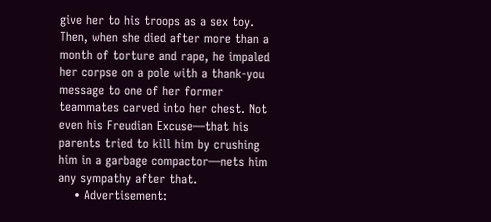give her to his troops as a sex toy. Then, when she died after more than a month of torture and rape, he impaled her corpse on a pole with a thank-you message to one of her former teammates carved into her chest. Not even his Freudian Excuse—that his parents tried to kill him by crushing him in a garbage compactor—nets him any sympathy after that.
    • Advertisement: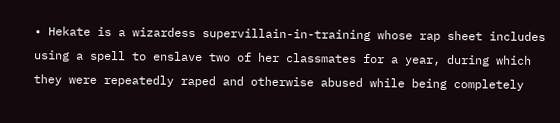• Hekate is a wizardess supervillain-in-training whose rap sheet includes using a spell to enslave two of her classmates for a year, during which they were repeatedly raped and otherwise abused while being completely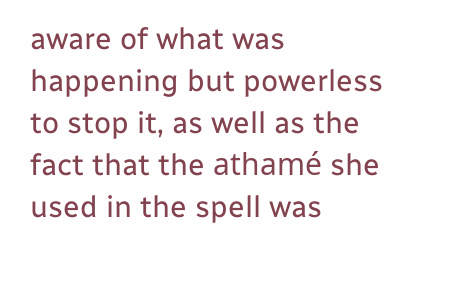aware of what was happening but powerless to stop it, as well as the fact that the athamé she used in the spell was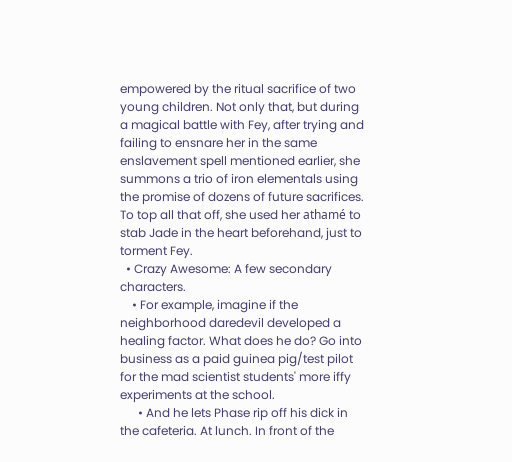empowered by the ritual sacrifice of two young children. Not only that, but during a magical battle with Fey, after trying and failing to ensnare her in the same enslavement spell mentioned earlier, she summons a trio of iron elementals using the promise of dozens of future sacrifices. To top all that off, she used her athamé to stab Jade in the heart beforehand, just to torment Fey.
  • Crazy Awesome: A few secondary characters.
    • For example, imagine if the neighborhood daredevil developed a healing factor. What does he do? Go into business as a paid guinea pig/test pilot for the mad scientist students' more iffy experiments at the school.
      • And he lets Phase rip off his dick in the cafeteria. At lunch. In front of the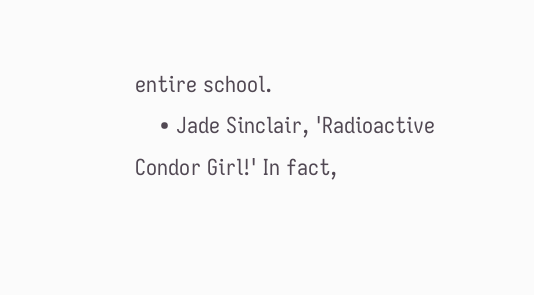entire school.
    • Jade Sinclair, 'Radioactive Condor Girl!' In fact,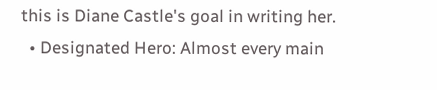this is Diane Castle's goal in writing her.
  • Designated Hero: Almost every main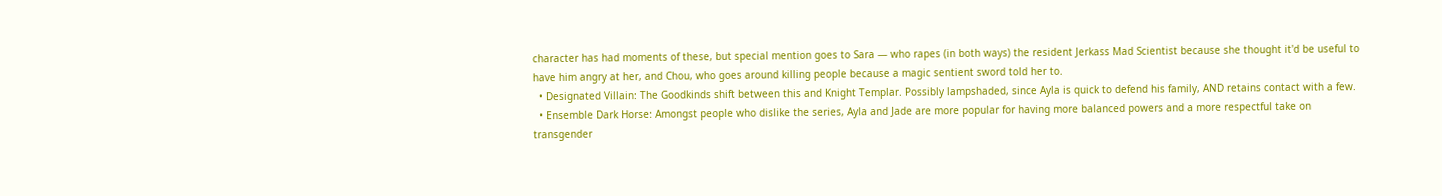character has had moments of these, but special mention goes to Sara — who rapes (in both ways) the resident Jerkass Mad Scientist because she thought it'd be useful to have him angry at her, and Chou, who goes around killing people because a magic sentient sword told her to.
  • Designated Villain: The Goodkinds shift between this and Knight Templar. Possibly lampshaded, since Ayla is quick to defend his family, AND retains contact with a few.
  • Ensemble Dark Horse: Amongst people who dislike the series, Ayla and Jade are more popular for having more balanced powers and a more respectful take on transgender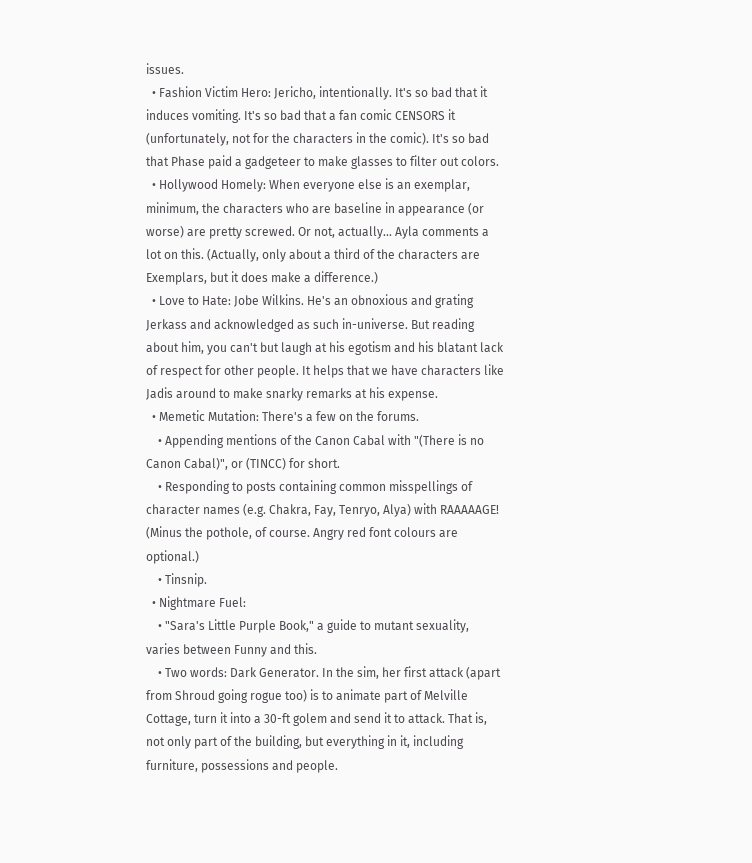issues.
  • Fashion Victim Hero: Jericho, intentionally. It's so bad that it induces vomiting. It's so bad that a fan comic CENSORS it (unfortunately, not for the characters in the comic). It's so bad that Phase paid a gadgeteer to make glasses to filter out colors.
  • Hollywood Homely: When everyone else is an exemplar, minimum, the characters who are baseline in appearance (or worse) are pretty screwed. Or not, actually... Ayla comments a lot on this. (Actually, only about a third of the characters are Exemplars, but it does make a difference.)
  • Love to Hate: Jobe Wilkins. He's an obnoxious and grating Jerkass and acknowledged as such in-universe. But reading about him, you can't but laugh at his egotism and his blatant lack of respect for other people. It helps that we have characters like Jadis around to make snarky remarks at his expense.
  • Memetic Mutation: There's a few on the forums.
    • Appending mentions of the Canon Cabal with "(There is no Canon Cabal)", or (TINCC) for short.
    • Responding to posts containing common misspellings of character names (e.g. Chakra, Fay, Tenryo, Alya) with RAAAAAGE! (Minus the pothole, of course. Angry red font colours are optional.)
    • Tinsnip.
  • Nightmare Fuel:
    • "Sara's Little Purple Book," a guide to mutant sexuality, varies between Funny and this.
    • Two words: Dark Generator. In the sim, her first attack (apart from Shroud going rogue too) is to animate part of Melville Cottage, turn it into a 30-ft golem and send it to attack. That is, not only part of the building, but everything in it, including furniture, possessions and people.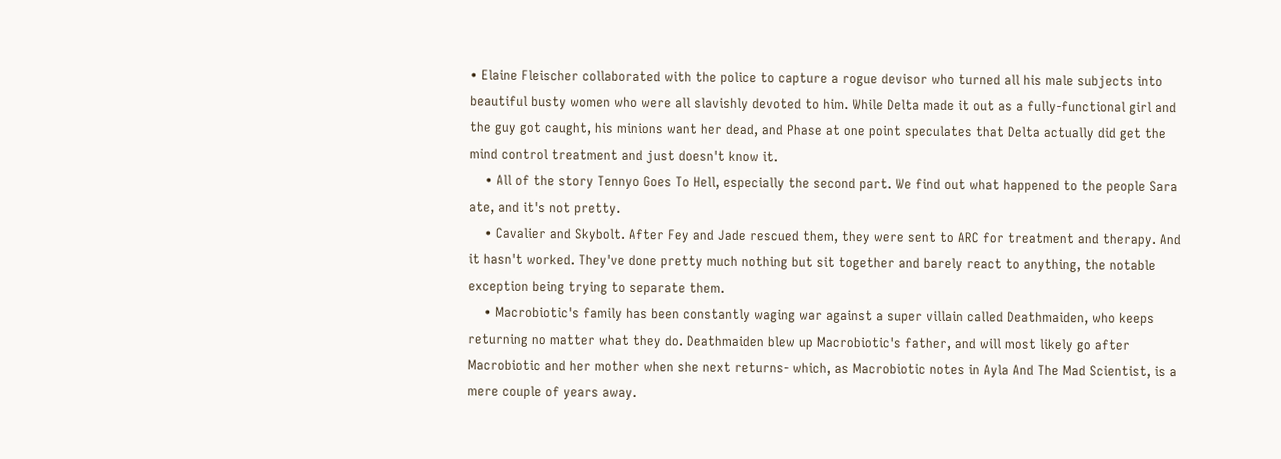• Elaine Fleischer collaborated with the police to capture a rogue devisor who turned all his male subjects into beautiful busty women who were all slavishly devoted to him. While Delta made it out as a fully-functional girl and the guy got caught, his minions want her dead, and Phase at one point speculates that Delta actually did get the mind control treatment and just doesn't know it.
    • All of the story Tennyo Goes To Hell, especially the second part. We find out what happened to the people Sara ate, and it's not pretty.
    • Cavalier and Skybolt. After Fey and Jade rescued them, they were sent to ARC for treatment and therapy. And it hasn't worked. They've done pretty much nothing but sit together and barely react to anything, the notable exception being trying to separate them.
    • Macrobiotic's family has been constantly waging war against a super villain called Deathmaiden, who keeps returning no matter what they do. Deathmaiden blew up Macrobiotic's father, and will most likely go after Macrobiotic and her mother when she next returns- which, as Macrobiotic notes in Ayla And The Mad Scientist, is a mere couple of years away.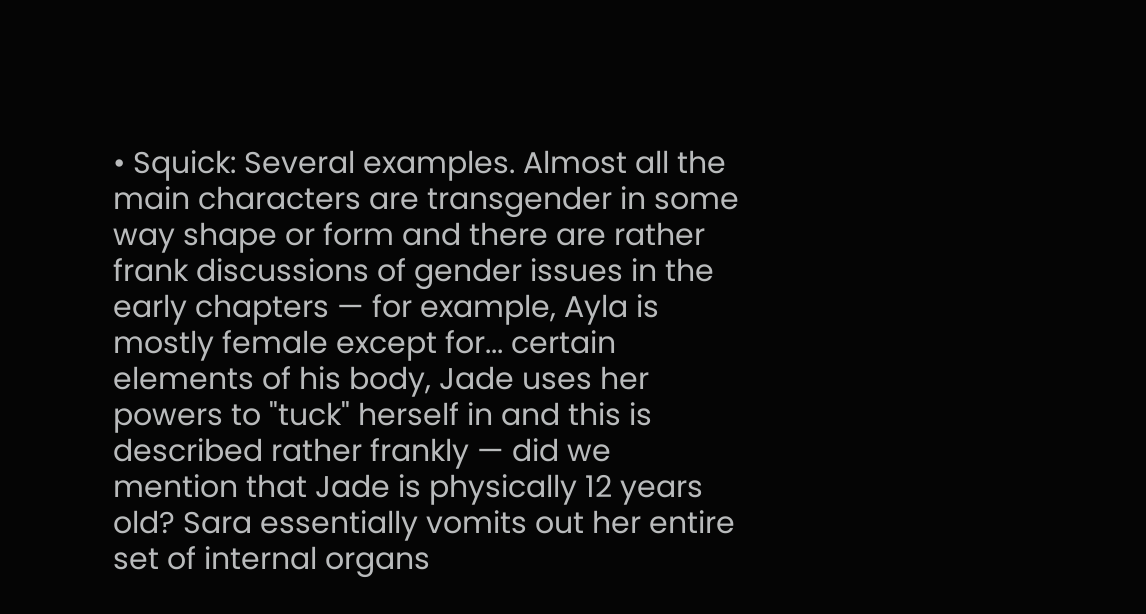• Squick: Several examples. Almost all the main characters are transgender in some way shape or form and there are rather frank discussions of gender issues in the early chapters — for example, Ayla is mostly female except for... certain elements of his body, Jade uses her powers to "tuck" herself in and this is described rather frankly — did we mention that Jade is physically 12 years old? Sara essentially vomits out her entire set of internal organs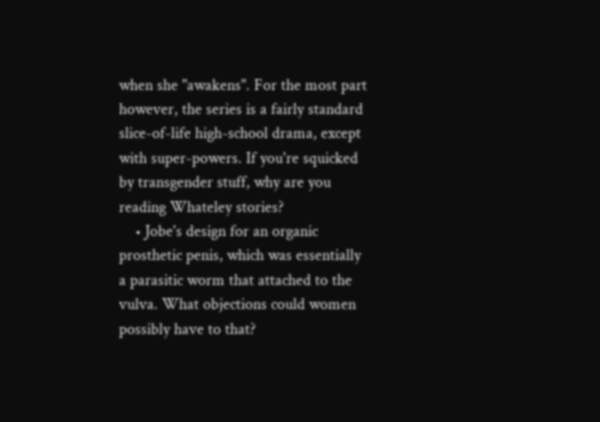when she "awakens". For the most part however, the series is a fairly standard slice-of-life high-school drama, except with super-powers. If you're squicked by transgender stuff, why are you reading Whateley stories?
    • Jobe's design for an organic prosthetic penis, which was essentially a parasitic worm that attached to the vulva. What objections could women possibly have to that?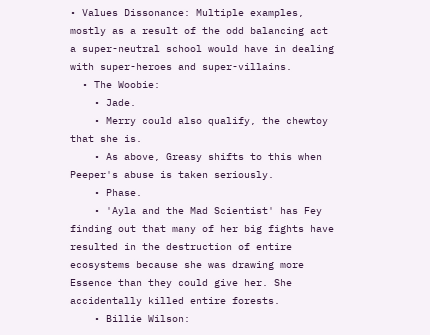• Values Dissonance: Multiple examples, mostly as a result of the odd balancing act a super-neutral school would have in dealing with super-heroes and super-villains.
  • The Woobie:
    • Jade.
    • Merry could also qualify, the chewtoy that she is.
    • As above, Greasy shifts to this when Peeper's abuse is taken seriously.
    • Phase.
    • 'Ayla and the Mad Scientist' has Fey finding out that many of her big fights have resulted in the destruction of entire ecosystems because she was drawing more Essence than they could give her. She accidentally killed entire forests.
    • Billie Wilson: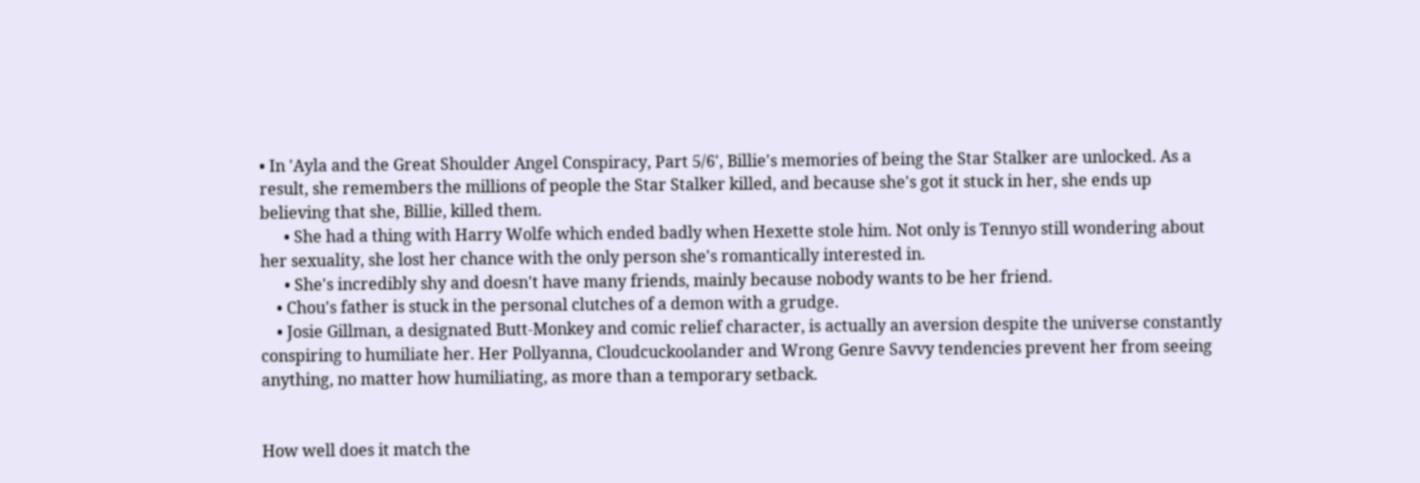• In 'Ayla and the Great Shoulder Angel Conspiracy, Part 5/6', Billie's memories of being the Star Stalker are unlocked. As a result, she remembers the millions of people the Star Stalker killed, and because she's got it stuck in her, she ends up believing that she, Billie, killed them.
      • She had a thing with Harry Wolfe which ended badly when Hexette stole him. Not only is Tennyo still wondering about her sexuality, she lost her chance with the only person she's romantically interested in.
      • She's incredibly shy and doesn't have many friends, mainly because nobody wants to be her friend.
    • Chou's father is stuck in the personal clutches of a demon with a grudge.
    • Josie Gillman, a designated Butt-Monkey and comic relief character, is actually an aversion despite the universe constantly conspiring to humiliate her. Her Pollyanna, Cloudcuckoolander and Wrong Genre Savvy tendencies prevent her from seeing anything, no matter how humiliating, as more than a temporary setback.


How well does it match the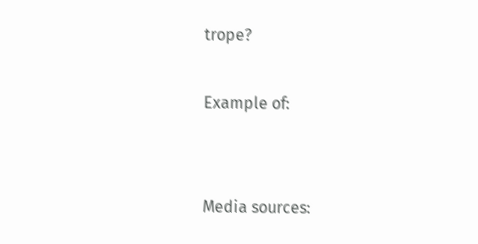trope?

Example of:


Media sources: